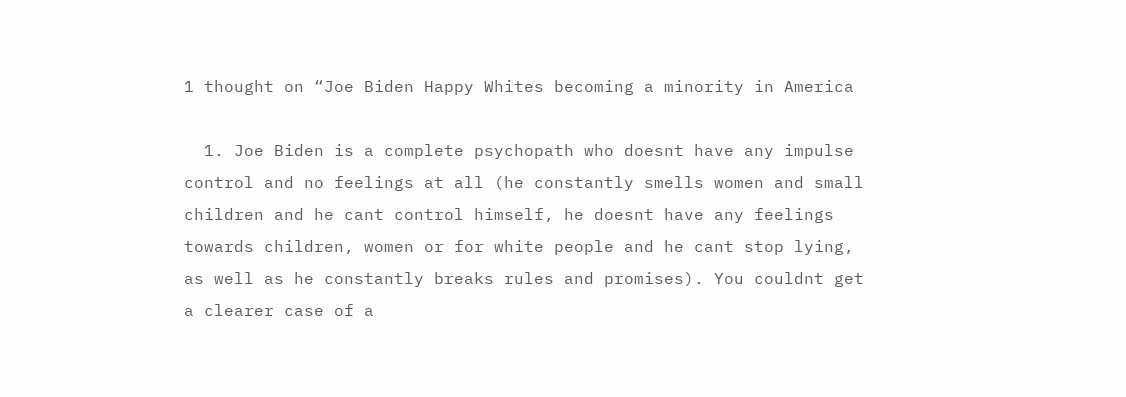1 thought on “Joe Biden Happy Whites becoming a minority in America

  1. Joe Biden is a complete psychopath who doesnt have any impulse control and no feelings at all (he constantly smells women and small children and he cant control himself, he doesnt have any feelings towards children, women or for white people and he cant stop lying, as well as he constantly breaks rules and promises). You couldnt get a clearer case of a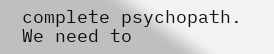complete psychopath. We need to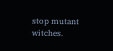stop mutant witches.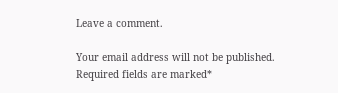Leave a comment.

Your email address will not be published. Required fields are marked*